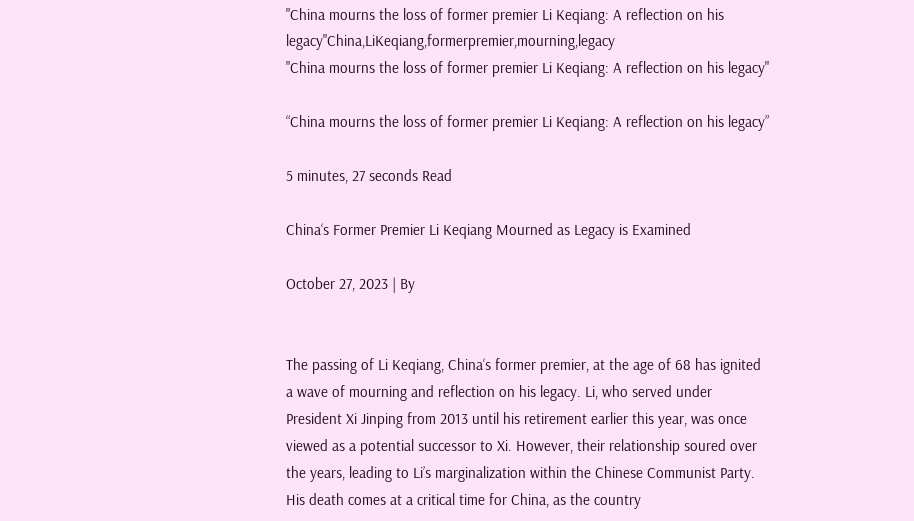"China mourns the loss of former premier Li Keqiang: A reflection on his legacy"China,LiKeqiang,formerpremier,mourning,legacy
"China mourns the loss of former premier Li Keqiang: A reflection on his legacy"

“China mourns the loss of former premier Li Keqiang: A reflection on his legacy”

5 minutes, 27 seconds Read

China‘s Former Premier Li Keqiang Mourned as Legacy is Examined

October 27, 2023 | By


The passing of Li Keqiang, China‘s former premier, at the age of 68 has ignited a wave of mourning and reflection on his legacy. Li, who served under President Xi Jinping from 2013 until his retirement earlier this year, was once viewed as a potential successor to Xi. However, their relationship soured over the years, leading to Li’s marginalization within the Chinese Communist Party. His death comes at a critical time for China, as the country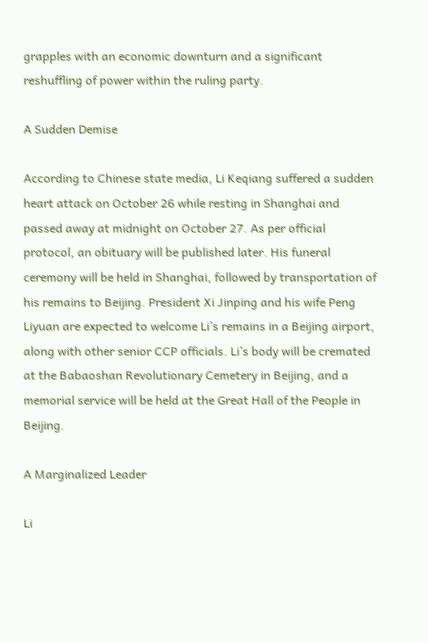grapples with an economic downturn and a significant reshuffling of power within the ruling party.

A Sudden Demise

According to Chinese state media, Li Keqiang suffered a sudden heart attack on October 26 while resting in Shanghai and passed away at midnight on October 27. As per official protocol, an obituary will be published later. His funeral ceremony will be held in Shanghai, followed by transportation of his remains to Beijing. President Xi Jinping and his wife Peng Liyuan are expected to welcome Li’s remains in a Beijing airport, along with other senior CCP officials. Li’s body will be cremated at the Babaoshan Revolutionary Cemetery in Beijing, and a memorial service will be held at the Great Hall of the People in Beijing.

A Marginalized Leader

Li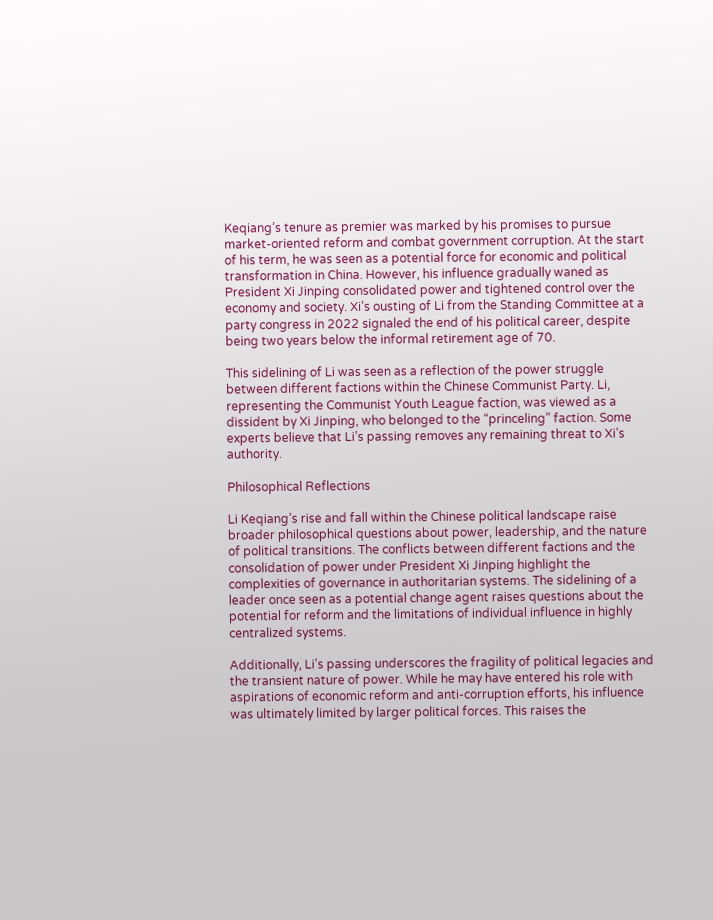Keqiang’s tenure as premier was marked by his promises to pursue market-oriented reform and combat government corruption. At the start of his term, he was seen as a potential force for economic and political transformation in China. However, his influence gradually waned as President Xi Jinping consolidated power and tightened control over the economy and society. Xi’s ousting of Li from the Standing Committee at a party congress in 2022 signaled the end of his political career, despite being two years below the informal retirement age of 70.

This sidelining of Li was seen as a reflection of the power struggle between different factions within the Chinese Communist Party. Li, representing the Communist Youth League faction, was viewed as a dissident by Xi Jinping, who belonged to the “princeling” faction. Some experts believe that Li’s passing removes any remaining threat to Xi’s authority.

Philosophical Reflections

Li Keqiang’s rise and fall within the Chinese political landscape raise broader philosophical questions about power, leadership, and the nature of political transitions. The conflicts between different factions and the consolidation of power under President Xi Jinping highlight the complexities of governance in authoritarian systems. The sidelining of a leader once seen as a potential change agent raises questions about the potential for reform and the limitations of individual influence in highly centralized systems.

Additionally, Li’s passing underscores the fragility of political legacies and the transient nature of power. While he may have entered his role with aspirations of economic reform and anti-corruption efforts, his influence was ultimately limited by larger political forces. This raises the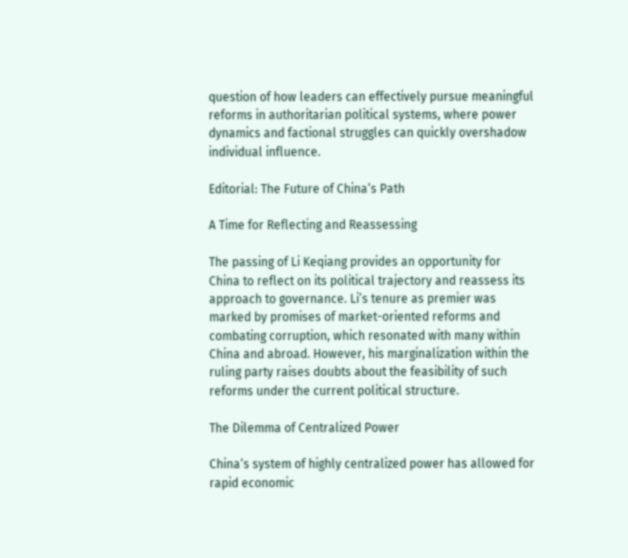question of how leaders can effectively pursue meaningful reforms in authoritarian political systems, where power dynamics and factional struggles can quickly overshadow individual influence.

Editorial: The Future of China‘s Path

A Time for Reflecting and Reassessing

The passing of Li Keqiang provides an opportunity for China to reflect on its political trajectory and reassess its approach to governance. Li’s tenure as premier was marked by promises of market-oriented reforms and combating corruption, which resonated with many within China and abroad. However, his marginalization within the ruling party raises doubts about the feasibility of such reforms under the current political structure.

The Dilemma of Centralized Power

China‘s system of highly centralized power has allowed for rapid economic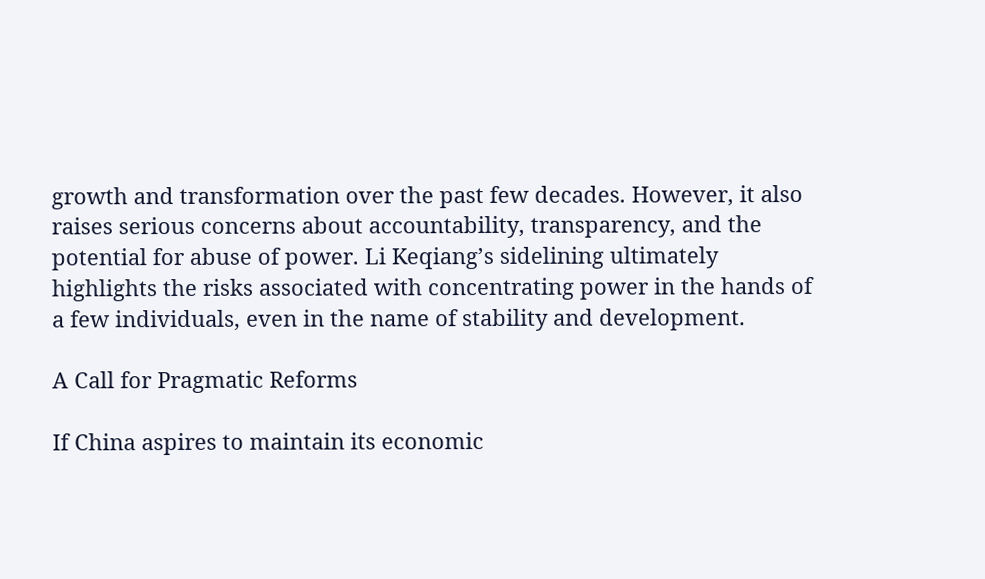growth and transformation over the past few decades. However, it also raises serious concerns about accountability, transparency, and the potential for abuse of power. Li Keqiang’s sidelining ultimately highlights the risks associated with concentrating power in the hands of a few individuals, even in the name of stability and development.

A Call for Pragmatic Reforms

If China aspires to maintain its economic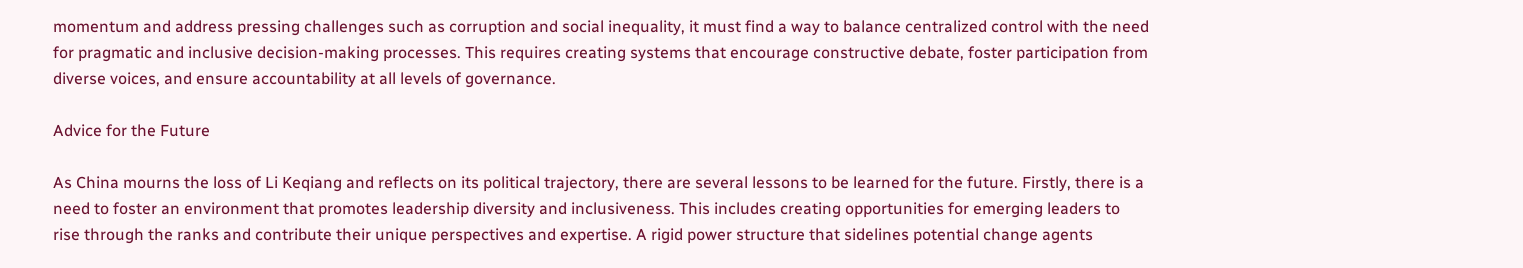momentum and address pressing challenges such as corruption and social inequality, it must find a way to balance centralized control with the need for pragmatic and inclusive decision-making processes. This requires creating systems that encourage constructive debate, foster participation from diverse voices, and ensure accountability at all levels of governance.

Advice for the Future

As China mourns the loss of Li Keqiang and reflects on its political trajectory, there are several lessons to be learned for the future. Firstly, there is a need to foster an environment that promotes leadership diversity and inclusiveness. This includes creating opportunities for emerging leaders to rise through the ranks and contribute their unique perspectives and expertise. A rigid power structure that sidelines potential change agents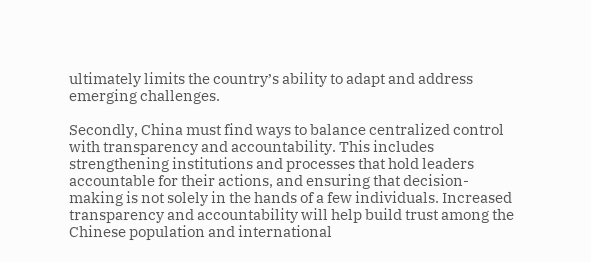ultimately limits the country’s ability to adapt and address emerging challenges.

Secondly, China must find ways to balance centralized control with transparency and accountability. This includes strengthening institutions and processes that hold leaders accountable for their actions, and ensuring that decision-making is not solely in the hands of a few individuals. Increased transparency and accountability will help build trust among the Chinese population and international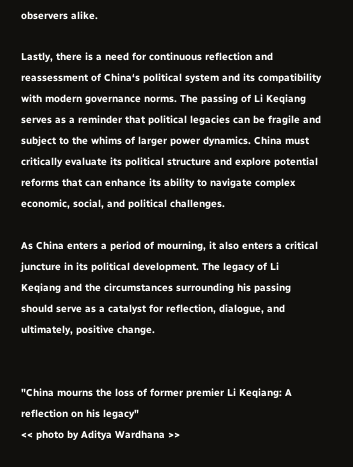observers alike.

Lastly, there is a need for continuous reflection and reassessment of China‘s political system and its compatibility with modern governance norms. The passing of Li Keqiang serves as a reminder that political legacies can be fragile and subject to the whims of larger power dynamics. China must critically evaluate its political structure and explore potential reforms that can enhance its ability to navigate complex economic, social, and political challenges.

As China enters a period of mourning, it also enters a critical juncture in its political development. The legacy of Li Keqiang and the circumstances surrounding his passing should serve as a catalyst for reflection, dialogue, and ultimately, positive change.


"China mourns the loss of former premier Li Keqiang: A reflection on his legacy"
<< photo by Aditya Wardhana >>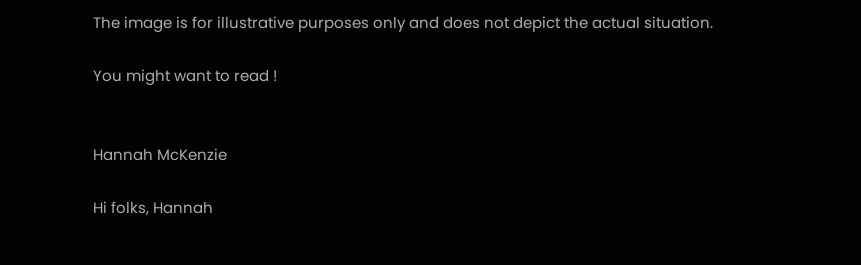The image is for illustrative purposes only and does not depict the actual situation.

You might want to read !


Hannah McKenzie

Hi folks, Hannah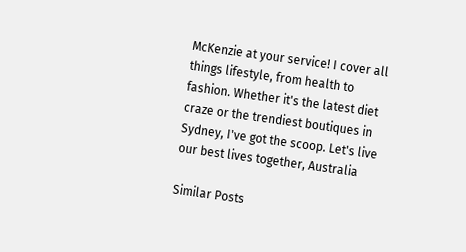McKenzie at your service! I cover all things lifestyle, from health to fashion. Whether it's the latest diet craze or the trendiest boutiques in Sydney, I've got the scoop. Let's live our best lives together, Australia

Similar Posts